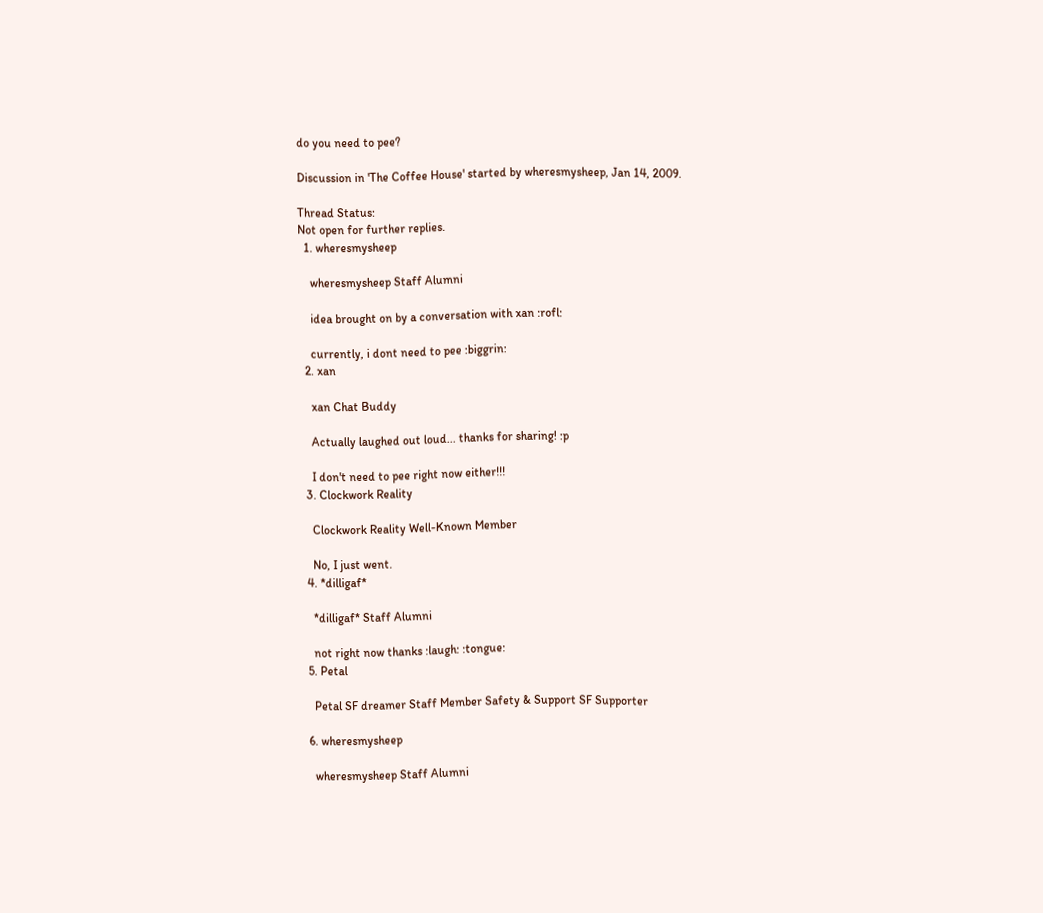do you need to pee?

Discussion in 'The Coffee House' started by wheresmysheep, Jan 14, 2009.

Thread Status:
Not open for further replies.
  1. wheresmysheep

    wheresmysheep Staff Alumni

    idea brought on by a conversation with xan :rofl:

    currently, i dont need to pee :biggrin:
  2. xan

    xan Chat Buddy

    Actually laughed out loud... thanks for sharing! :p

    I don't need to pee right now either!!!
  3. Clockwork Reality

    Clockwork Reality Well-Known Member

    No, I just went.
  4. *dilligaf*

    *dilligaf* Staff Alumni

    not right now thanks :laugh: :tongue:
  5. Petal

    Petal SF dreamer Staff Member Safety & Support SF Supporter

  6. wheresmysheep

    wheresmysheep Staff Alumni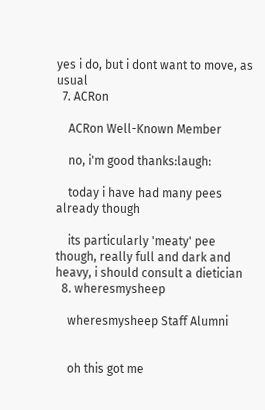yes i do, but i dont want to move, as usual
  7. ACRon

    ACRon Well-Known Member

    no, i'm good thanks:laugh:

    today i have had many pees already though

    its particularly 'meaty' pee though, really full and dark and heavy, i should consult a dietician
  8. wheresmysheep

    wheresmysheep Staff Alumni


    oh this got me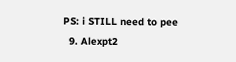PS: i STILL need to pee
  9. Alexpt2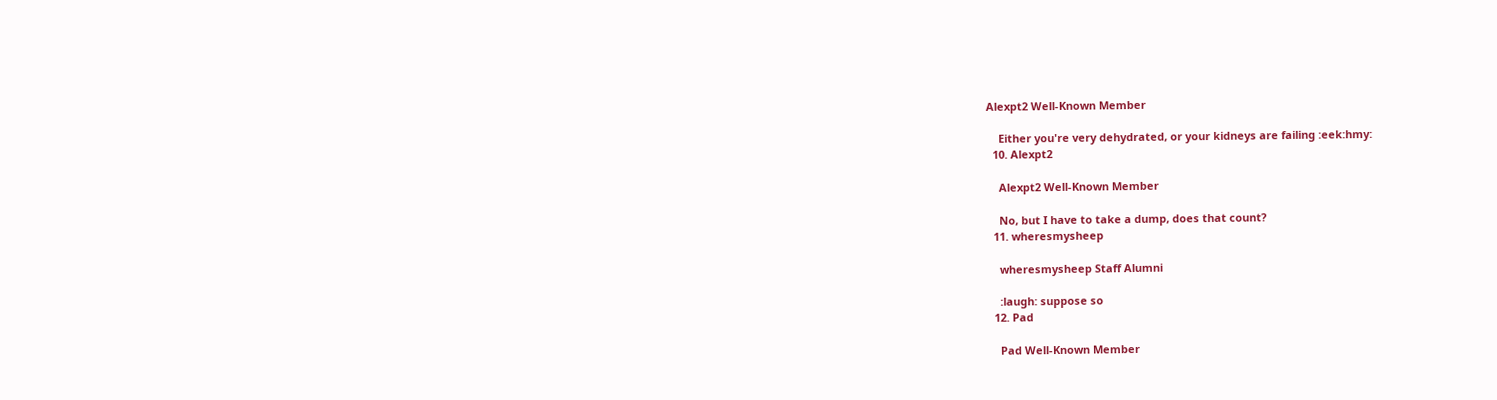Alexpt2 Well-Known Member

    Either you're very dehydrated, or your kidneys are failing :eek:hmy:
  10. Alexpt2

    Alexpt2 Well-Known Member

    No, but I have to take a dump, does that count?
  11. wheresmysheep

    wheresmysheep Staff Alumni

    :laugh: suppose so
  12. Pad

    Pad Well-Known Member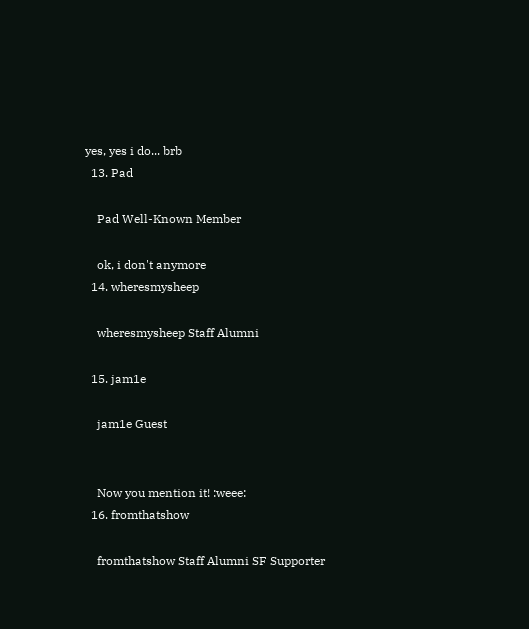yes, yes i do... brb
  13. Pad

    Pad Well-Known Member

    ok, i don't anymore
  14. wheresmysheep

    wheresmysheep Staff Alumni

  15. jam1e

    jam1e Guest


    Now you mention it! :weee:
  16. fromthatshow

    fromthatshow Staff Alumni SF Supporter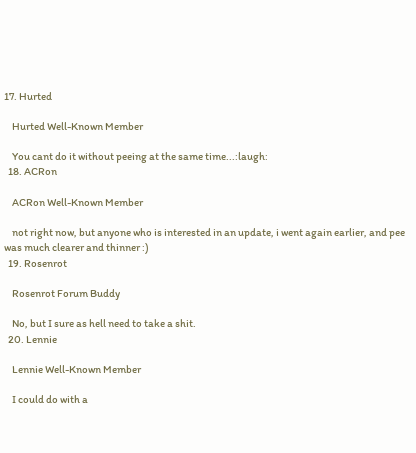17. Hurted

    Hurted Well-Known Member

    You cant do it without peeing at the same time...:laugh:
  18. ACRon

    ACRon Well-Known Member

    not right now, but anyone who is interested in an update, i went again earlier, and pee was much clearer and thinner :)
  19. Rosenrot

    Rosenrot Forum Buddy

    No, but I sure as hell need to take a shit.
  20. Lennie

    Lennie Well-Known Member

    I could do with a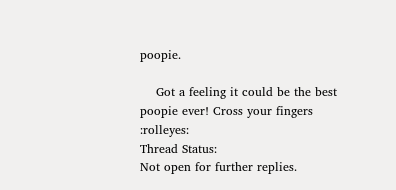poopie.

    Got a feeling it could be the best poopie ever! Cross your fingers :rolleyes:
Thread Status:
Not open for further replies.